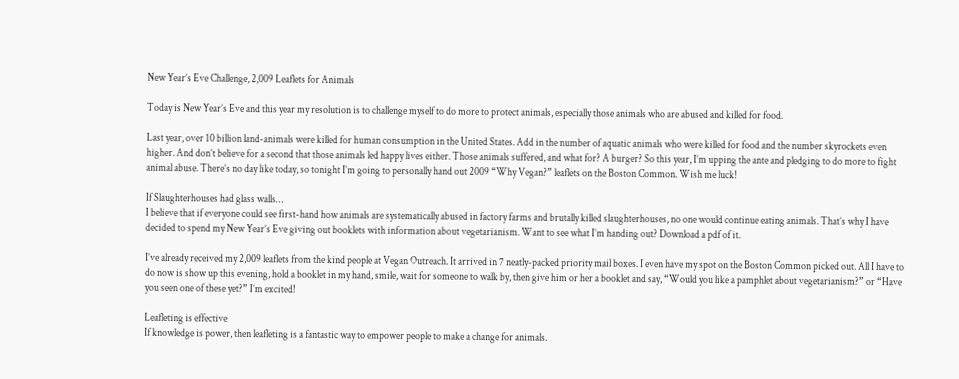New Year’s Eve Challenge, 2,009 Leaflets for Animals

Today is New Year’s Eve and this year my resolution is to challenge myself to do more to protect animals, especially those animals who are abused and killed for food.

Last year, over 10 billion land-animals were killed for human consumption in the United States. Add in the number of aquatic animals who were killed for food and the number skyrockets even higher. And don’t believe for a second that those animals led happy lives either. Those animals suffered, and what for? A burger? So this year, I’m upping the ante and pledging to do more to fight animal abuse. There’s no day like today, so tonight I’m going to personally hand out 2009 “Why Vegan?” leaflets on the Boston Common. Wish me luck!

If Slaughterhouses had glass walls…
I believe that if everyone could see first-hand how animals are systematically abused in factory farms and brutally killed slaughterhouses, no one would continue eating animals. That’s why I have decided to spend my New Year’s Eve giving out booklets with information about vegetarianism. Want to see what I’m handing out? Download a pdf of it.

I’ve already received my 2,009 leaflets from the kind people at Vegan Outreach. It arrived in 7 neatly-packed priority mail boxes. I even have my spot on the Boston Common picked out. All I have to do now is show up this evening, hold a booklet in my hand, smile, wait for someone to walk by, then give him or her a booklet and say, “Would you like a pamphlet about vegetarianism?” or “Have you seen one of these yet?” I’m excited!

Leafleting is effective
If knowledge is power, then leafleting is a fantastic way to empower people to make a change for animals.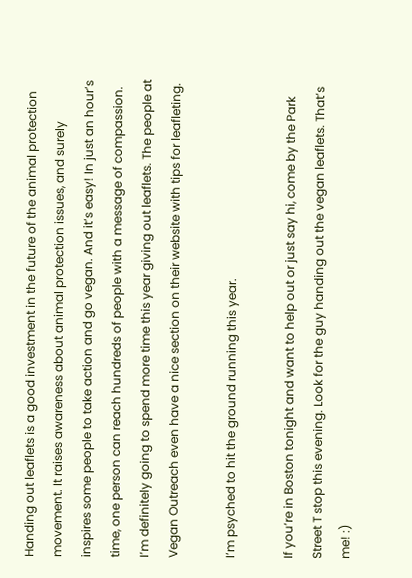Handing out leaflets is a good investment in the future of the animal protection movement. It raises awareness about animal protection issues, and surely inspires some people to take action and go vegan. And it’s easy! In just an hour’s time, one person can reach hundreds of people with a message of compassion. I’m definitely going to spend more time this year giving out leaflets. The people at Vegan Outreach even have a nice section on their website with tips for leafleting.

I’m psyched to hit the ground running this year.

If you’re in Boston tonight and want to help out or just say hi, come by the Park Street T stop this evening. Look for the guy handing out the vegan leaflets. That’s me! :)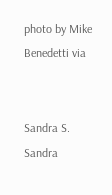photo by Mike Benedetti via


Sandra S.
Sandra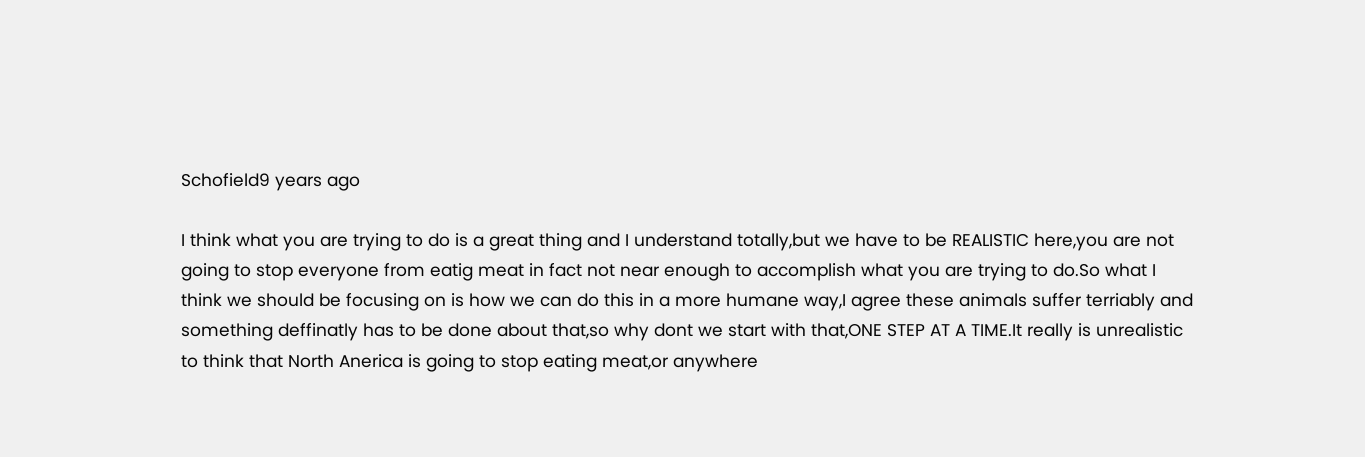Schofield9 years ago

I think what you are trying to do is a great thing and I understand totally,but we have to be REALISTIC here,you are not going to stop everyone from eatig meat in fact not near enough to accomplish what you are trying to do.So what I think we should be focusing on is how we can do this in a more humane way,I agree these animals suffer terriably and something deffinatly has to be done about that,so why dont we start with that,ONE STEP AT A TIME.It really is unrealistic to think that North Anerica is going to stop eating meat,or anywhere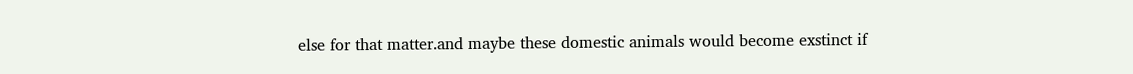else for that matter.and maybe these domestic animals would become exstinct if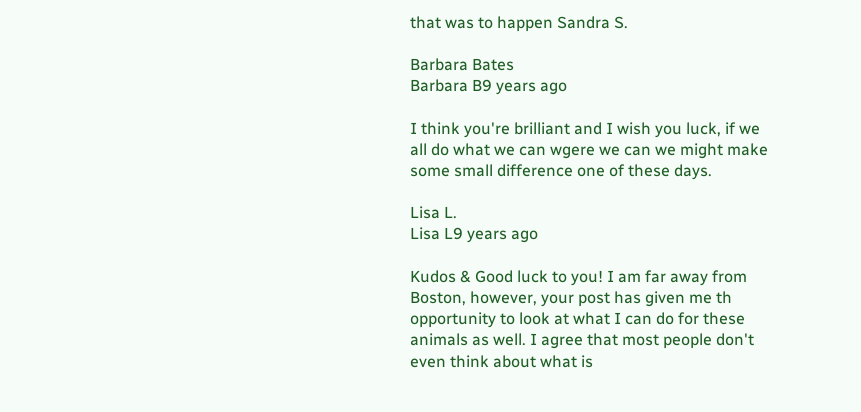that was to happen Sandra S.

Barbara Bates
Barbara B9 years ago

I think you're brilliant and I wish you luck, if we all do what we can wgere we can we might make some small difference one of these days.

Lisa L.
Lisa L9 years ago

Kudos & Good luck to you! I am far away from Boston, however, your post has given me th opportunity to look at what I can do for these animals as well. I agree that most people don't even think about what is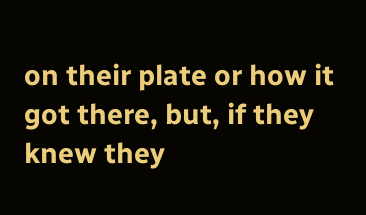on their plate or how it got there, but, if they knew they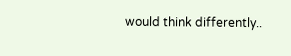would think differently..